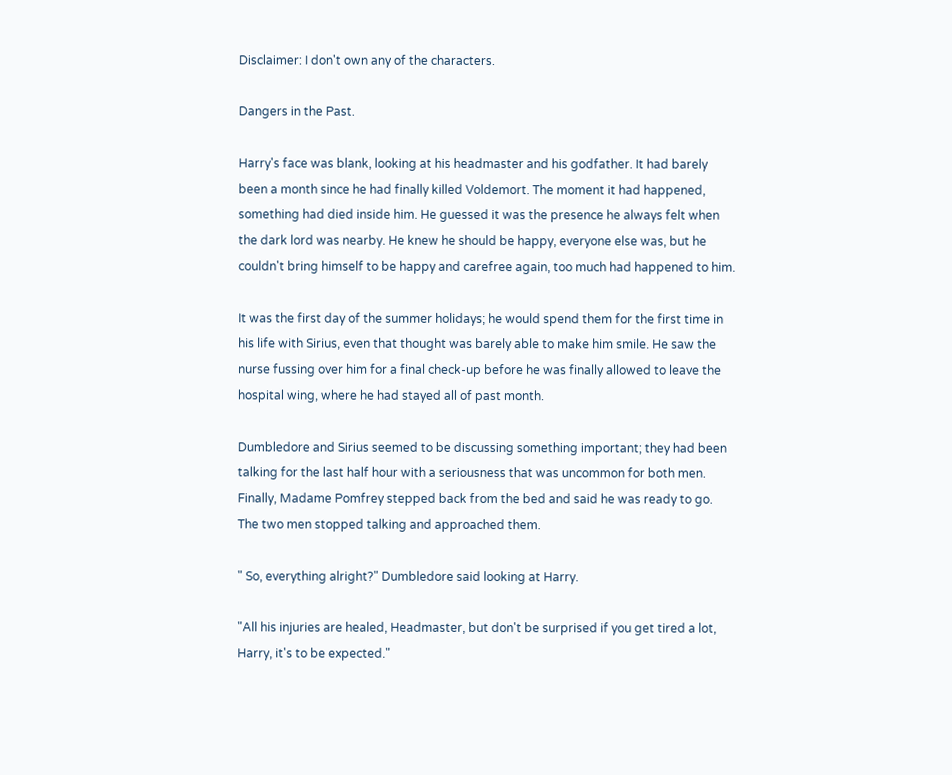Disclaimer: I don't own any of the characters.

Dangers in the Past.

Harry's face was blank, looking at his headmaster and his godfather. It had barely been a month since he had finally killed Voldemort. The moment it had happened, something had died inside him. He guessed it was the presence he always felt when the dark lord was nearby. He knew he should be happy, everyone else was, but he couldn't bring himself to be happy and carefree again, too much had happened to him.

It was the first day of the summer holidays; he would spend them for the first time in his life with Sirius, even that thought was barely able to make him smile. He saw the nurse fussing over him for a final check-up before he was finally allowed to leave the hospital wing, where he had stayed all of past month.

Dumbledore and Sirius seemed to be discussing something important; they had been talking for the last half hour with a seriousness that was uncommon for both men. Finally, Madame Pomfrey stepped back from the bed and said he was ready to go. The two men stopped talking and approached them.

" So, everything alright?" Dumbledore said looking at Harry.

"All his injuries are healed, Headmaster, but don't be surprised if you get tired a lot, Harry, it's to be expected."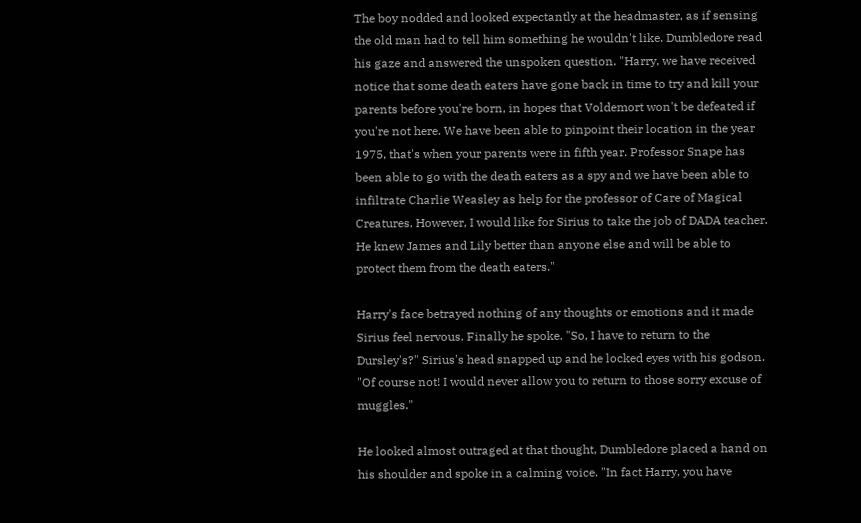The boy nodded and looked expectantly at the headmaster, as if sensing the old man had to tell him something he wouldn't like. Dumbledore read his gaze and answered the unspoken question. "Harry, we have received notice that some death eaters have gone back in time to try and kill your parents before you're born, in hopes that Voldemort won't be defeated if you're not here. We have been able to pinpoint their location in the year 1975, that's when your parents were in fifth year. Professor Snape has been able to go with the death eaters as a spy and we have been able to infiltrate Charlie Weasley as help for the professor of Care of Magical Creatures. However, I would like for Sirius to take the job of DADA teacher. He knew James and Lily better than anyone else and will be able to protect them from the death eaters."

Harry's face betrayed nothing of any thoughts or emotions and it made Sirius feel nervous. Finally he spoke. "So, I have to return to the Dursley's?" Sirius's head snapped up and he locked eyes with his godson. "Of course not! I would never allow you to return to those sorry excuse of muggles."

He looked almost outraged at that thought, Dumbledore placed a hand on his shoulder and spoke in a calming voice. "In fact Harry, you have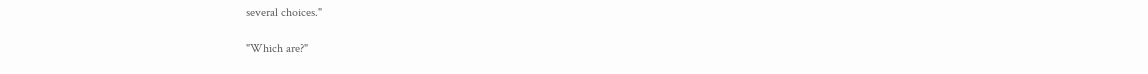several choices."

"Which are?"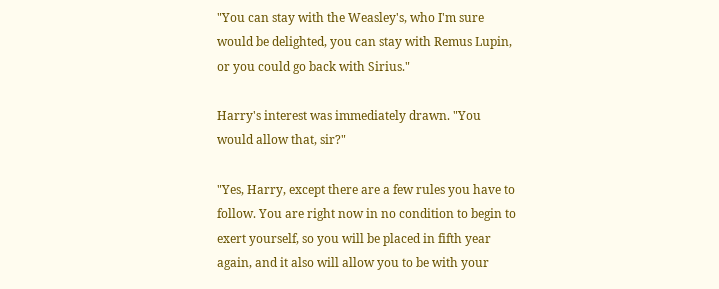"You can stay with the Weasley's, who I'm sure would be delighted, you can stay with Remus Lupin, or you could go back with Sirius."

Harry's interest was immediately drawn. "You would allow that, sir?"

"Yes, Harry, except there are a few rules you have to follow. You are right now in no condition to begin to exert yourself, so you will be placed in fifth year again, and it also will allow you to be with your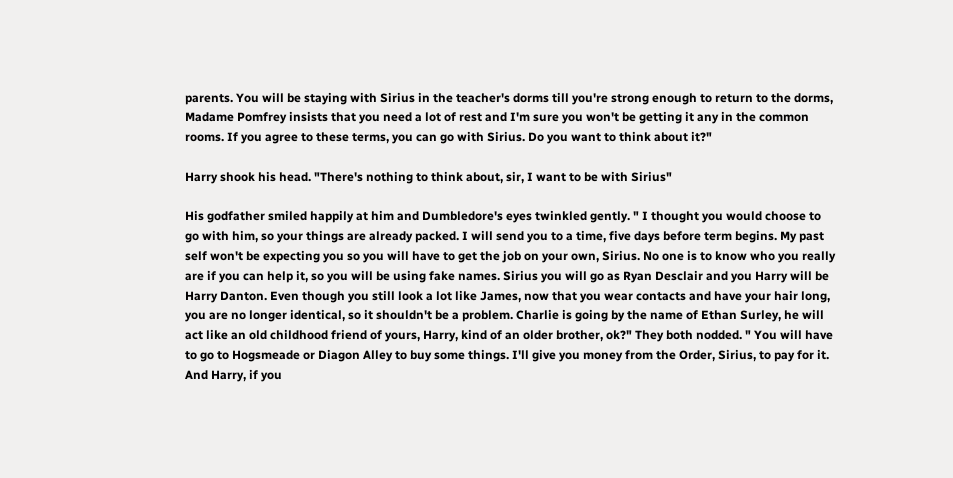parents. You will be staying with Sirius in the teacher's dorms till you're strong enough to return to the dorms, Madame Pomfrey insists that you need a lot of rest and I'm sure you won't be getting it any in the common rooms. If you agree to these terms, you can go with Sirius. Do you want to think about it?"

Harry shook his head. "There's nothing to think about, sir, I want to be with Sirius"

His godfather smiled happily at him and Dumbledore's eyes twinkled gently. " I thought you would choose to go with him, so your things are already packed. I will send you to a time, five days before term begins. My past self won't be expecting you so you will have to get the job on your own, Sirius. No one is to know who you really are if you can help it, so you will be using fake names. Sirius you will go as Ryan Desclair and you Harry will be Harry Danton. Even though you still look a lot like James, now that you wear contacts and have your hair long, you are no longer identical, so it shouldn't be a problem. Charlie is going by the name of Ethan Surley, he will act like an old childhood friend of yours, Harry, kind of an older brother, ok?" They both nodded. " You will have to go to Hogsmeade or Diagon Alley to buy some things. I'll give you money from the Order, Sirius, to pay for it. And Harry, if you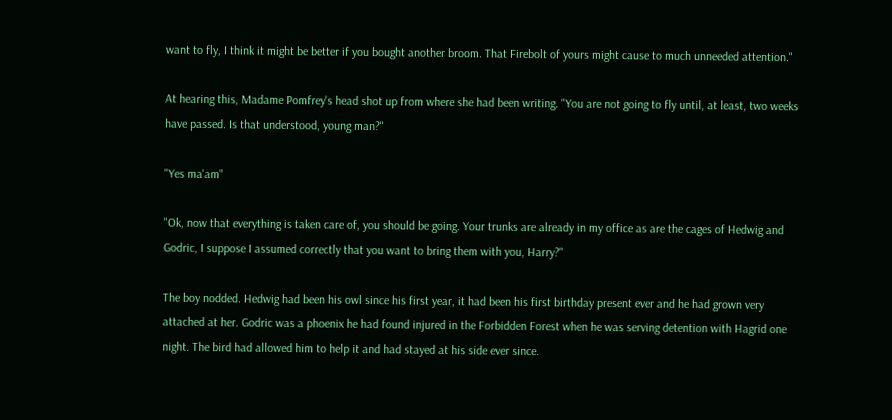want to fly, I think it might be better if you bought another broom. That Firebolt of yours might cause to much unneeded attention."

At hearing this, Madame Pomfrey's head shot up from where she had been writing. "You are not going to fly until, at least, two weeks have passed. Is that understood, young man?"

"Yes ma'am"

"Ok, now that everything is taken care of, you should be going. Your trunks are already in my office as are the cages of Hedwig and Godric, I suppose I assumed correctly that you want to bring them with you, Harry?"

The boy nodded. Hedwig had been his owl since his first year, it had been his first birthday present ever and he had grown very attached at her. Godric was a phoenix he had found injured in the Forbidden Forest when he was serving detention with Hagrid one night. The bird had allowed him to help it and had stayed at his side ever since.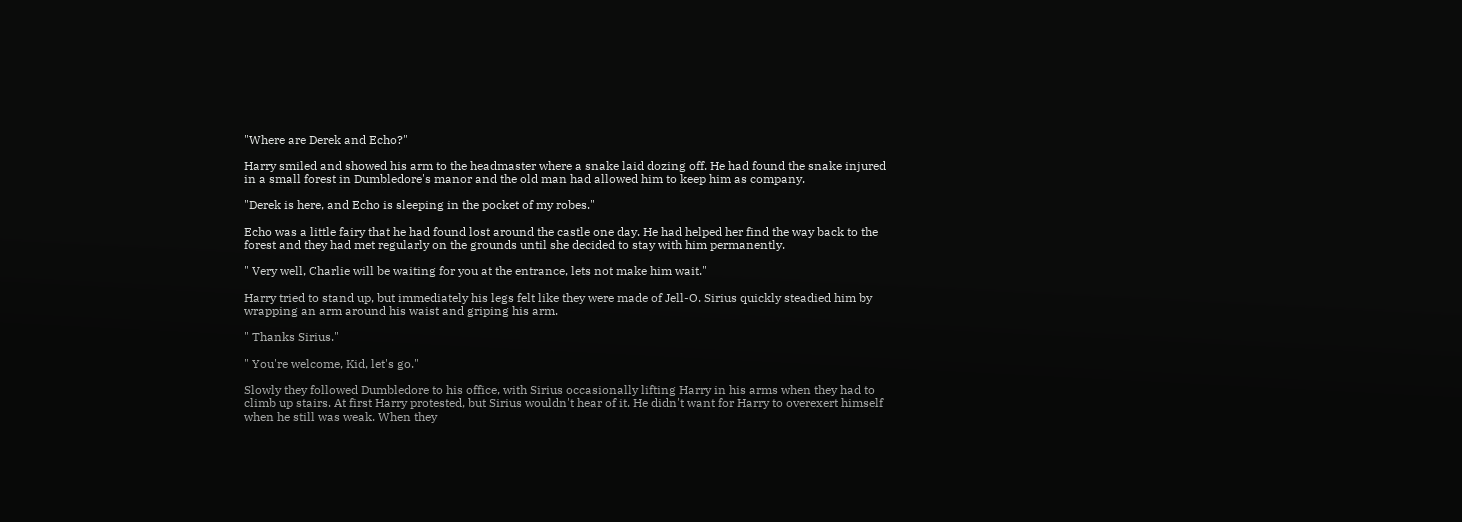"Where are Derek and Echo?"

Harry smiled and showed his arm to the headmaster where a snake laid dozing off. He had found the snake injured in a small forest in Dumbledore's manor and the old man had allowed him to keep him as company.

"Derek is here, and Echo is sleeping in the pocket of my robes."

Echo was a little fairy that he had found lost around the castle one day. He had helped her find the way back to the forest and they had met regularly on the grounds until she decided to stay with him permanently.

" Very well, Charlie will be waiting for you at the entrance, lets not make him wait."

Harry tried to stand up, but immediately his legs felt like they were made of Jell-O. Sirius quickly steadied him by wrapping an arm around his waist and griping his arm.

" Thanks Sirius."

" You're welcome, Kid, let's go."

Slowly they followed Dumbledore to his office, with Sirius occasionally lifting Harry in his arms when they had to climb up stairs. At first Harry protested, but Sirius wouldn't hear of it. He didn't want for Harry to overexert himself when he still was weak. When they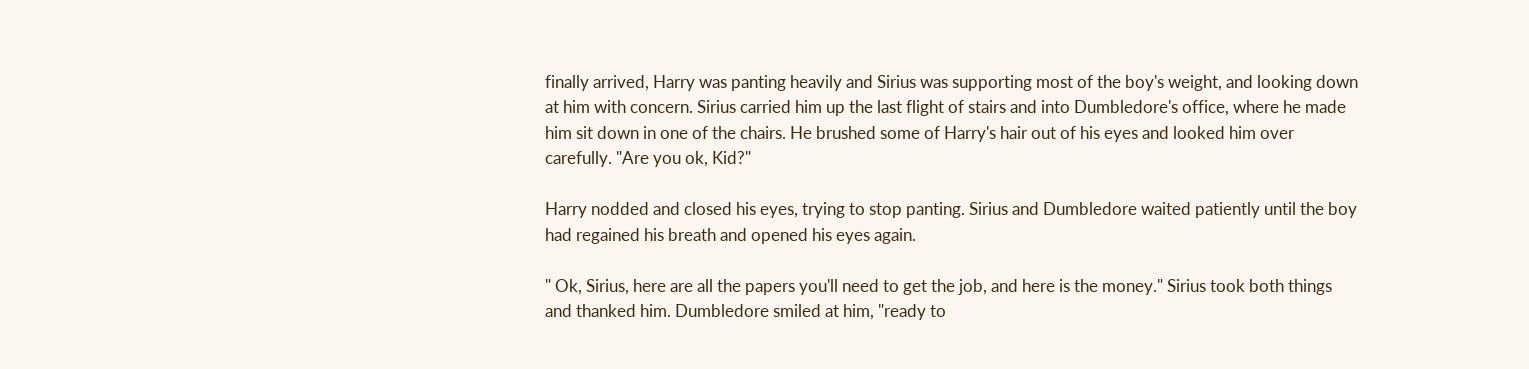finally arrived, Harry was panting heavily and Sirius was supporting most of the boy's weight, and looking down at him with concern. Sirius carried him up the last flight of stairs and into Dumbledore's office, where he made him sit down in one of the chairs. He brushed some of Harry's hair out of his eyes and looked him over carefully. "Are you ok, Kid?"

Harry nodded and closed his eyes, trying to stop panting. Sirius and Dumbledore waited patiently until the boy had regained his breath and opened his eyes again.

" Ok, Sirius, here are all the papers you'll need to get the job, and here is the money." Sirius took both things and thanked him. Dumbledore smiled at him, "ready to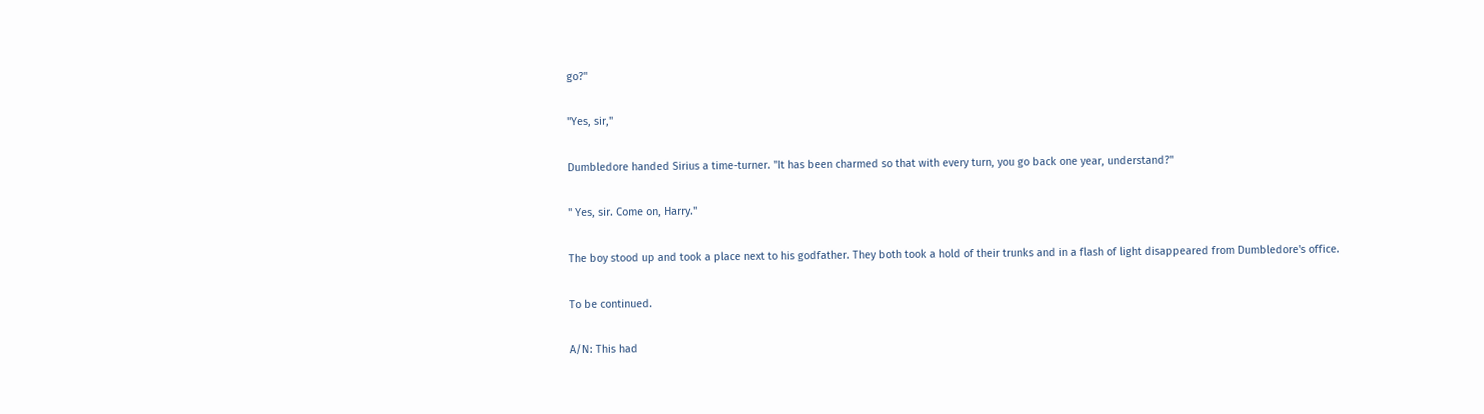go?"

"Yes, sir,"

Dumbledore handed Sirius a time-turner. "It has been charmed so that with every turn, you go back one year, understand?"

" Yes, sir. Come on, Harry."

The boy stood up and took a place next to his godfather. They both took a hold of their trunks and in a flash of light disappeared from Dumbledore's office.

To be continued.

A/N: This had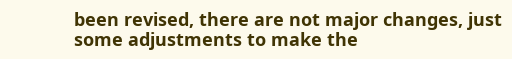been revised, there are not major changes, just some adjustments to make the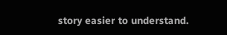story easier to understand.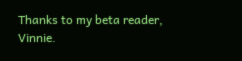Thanks to my beta reader, Vinnie.